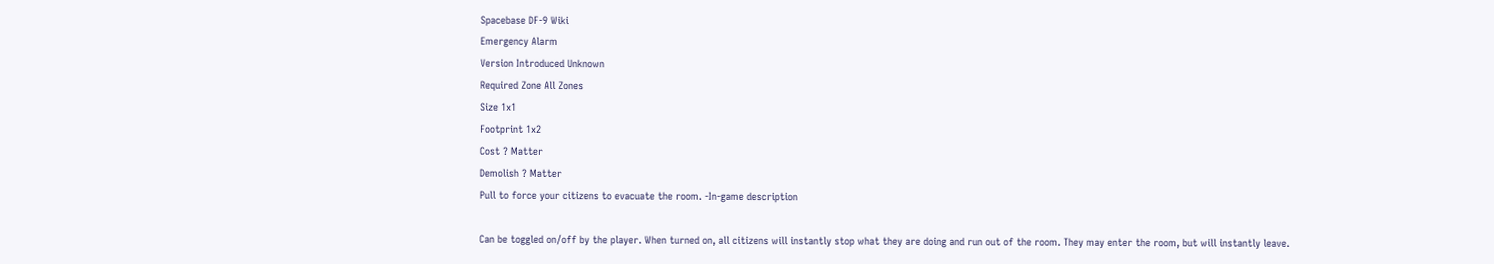Spacebase DF-9 Wiki
Emergency Alarm
Version Introduced Unknown
Required Zone All Zones
Size 1x1
Footprint 1x2
Cost ? Matter
Demolish ? Matter
Pull to force your citizens to evacuate the room. -In-game description

Can be toggled on/off by the player. When turned on, all citizens will instantly stop what they are doing and run out of the room. They may enter the room, but will instantly leave.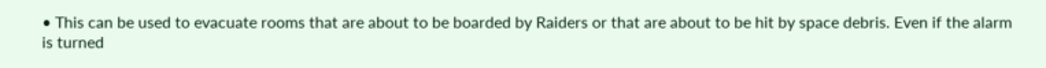• This can be used to evacuate rooms that are about to be boarded by Raiders or that are about to be hit by space debris. Even if the alarm is turned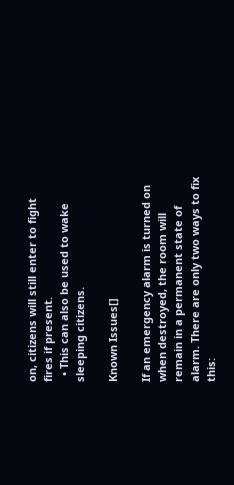on, citizens will still enter to fight fires if present.
  • This can also be used to wake sleeping citizens.

Known Issues[]

If an emergency alarm is turned on when destroyed, the room will remain in a permanent state of alarm. There are only two ways to fix this: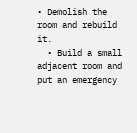• Demolish the room and rebuild it.
  • Build a small adjacent room and put an emergency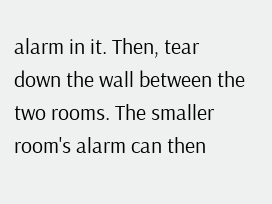alarm in it. Then, tear down the wall between the two rooms. The smaller room's alarm can then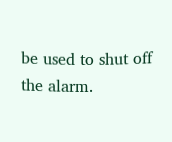be used to shut off the alarm.